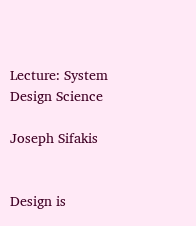Lecture: System Design Science

Joseph Sifakis


Design is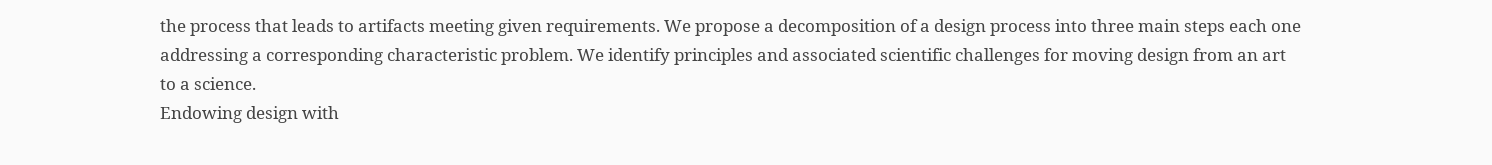the process that leads to artifacts meeting given requirements. We propose a decomposition of a design process into three main steps each one addressing a corresponding characteristic problem. We identify principles and associated scientific challenges for moving design from an art to a science.
Endowing design with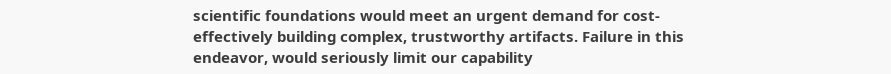scientific foundations would meet an urgent demand for cost-effectively building complex, trustworthy artifacts. Failure in this endeavor, would seriously limit our capability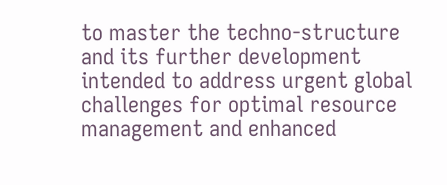to master the techno-structure and its further development intended to address urgent global challenges for optimal resource management and enhanced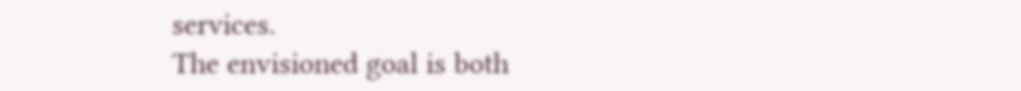services.
The envisioned goal is both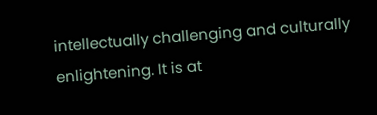intellectually challenging and culturally enlightening. It is at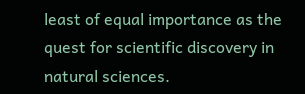least of equal importance as the quest for scientific discovery in natural sciences.